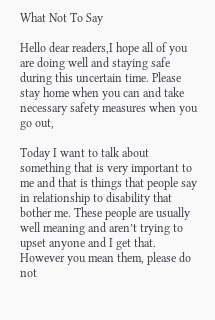What Not To Say

Hello dear readers,I hope all of you are doing well and staying safe during this uncertain time. Please stay home when you can and take necessary safety measures when you go out,

Today I want to talk about something that is very important to me and that is things that people say in relationship to disability that bother me. These people are usually well meaning and aren’t trying to upset anyone and I get that. However you mean them, please do not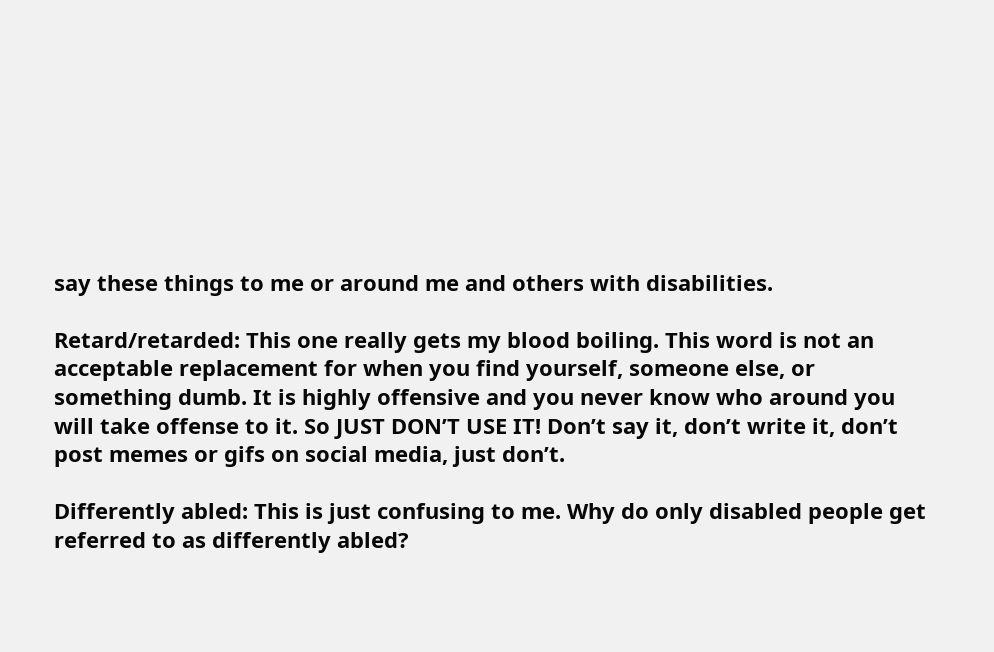say these things to me or around me and others with disabilities.

Retard/retarded: This one really gets my blood boiling. This word is not an acceptable replacement for when you find yourself, someone else, or something dumb. It is highly offensive and you never know who around you will take offense to it. So JUST DON’T USE IT! Don’t say it, don’t write it, don’t post memes or gifs on social media, just don’t.

Differently abled: This is just confusing to me. Why do only disabled people get referred to as differently abled?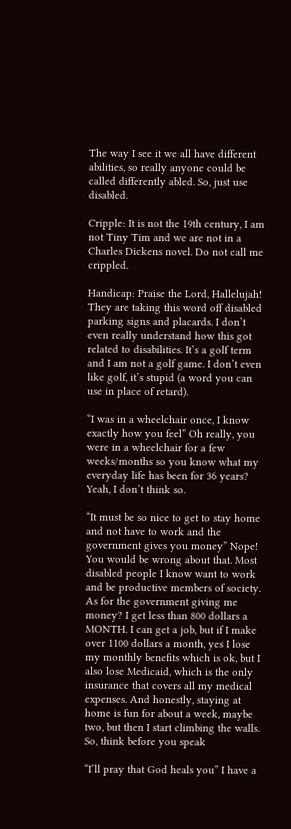The way I see it we all have different abilities, so really anyone could be called differently abled. So, just use disabled.

Cripple: It is not the 19th century, I am not Tiny Tim and we are not in a Charles Dickens novel. Do not call me crippled.

Handicap: Praise the Lord, Hallelujah! They are taking this word off disabled parking signs and placards. I don’t even really understand how this got related to disabilities. It’s a golf term and I am not a golf game. I don’t even like golf, it’s stupid (a word you can use in place of retard).

“I was in a wheelchair once, I know exactly how you feel” Oh really, you were in a wheelchair for a few weeks/months so you know what my everyday life has been for 36 years? Yeah, I don’t think so.

“It must be so nice to get to stay home and not have to work and the government gives you money” Nope! You would be wrong about that. Most disabled people I know want to work and be productive members of society. As for the government giving me money? I get less than 800 dollars a MONTH. I can get a job, but if I make over 1100 dollars a month, yes I lose my monthly benefits which is ok, but I also lose Medicaid, which is the only insurance that covers all my medical expenses. And honestly, staying at home is fun for about a week, maybe two, but then I start climbing the walls. So, think before you speak

“I’ll pray that God heals you” I have a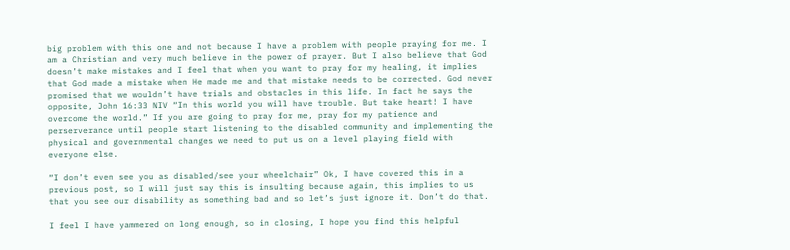big problem with this one and not because I have a problem with people praying for me. I am a Christian and very much believe in the power of prayer. But I also believe that God doesn’t make mistakes and I feel that when you want to pray for my healing, it implies that God made a mistake when He made me and that mistake needs to be corrected. God never promised that we wouldn’t have trials and obstacles in this life. In fact he says the opposite, John 16:33 NIV “In this world you will have trouble. But take heart! I have overcome the world.” If you are going to pray for me, pray for my patience and perserverance until people start listening to the disabled community and implementing the physical and governmental changes we need to put us on a level playing field with everyone else.

“I don’t even see you as disabled/see your wheelchair” Ok, I have covered this in a previous post, so I will just say this is insulting because again, this implies to us that you see our disability as something bad and so let’s just ignore it. Don’t do that.

I feel I have yammered on long enough, so in closing, I hope you find this helpful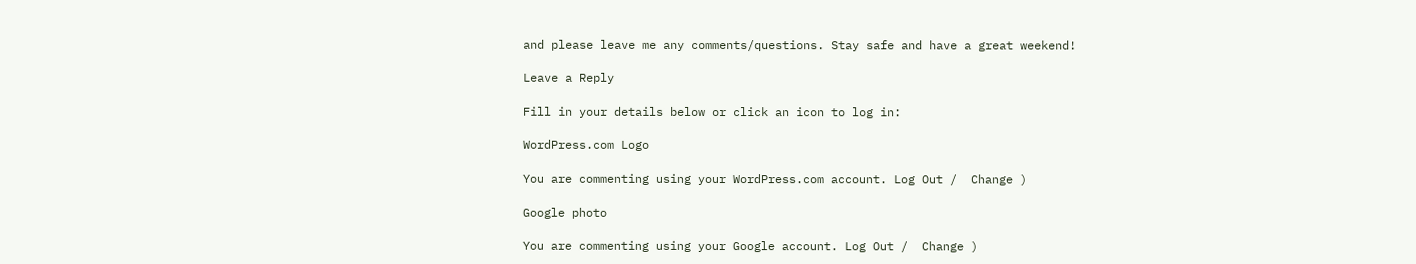and please leave me any comments/questions. Stay safe and have a great weekend!

Leave a Reply

Fill in your details below or click an icon to log in:

WordPress.com Logo

You are commenting using your WordPress.com account. Log Out /  Change )

Google photo

You are commenting using your Google account. Log Out /  Change )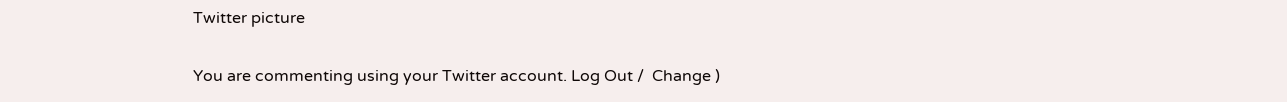Twitter picture

You are commenting using your Twitter account. Log Out /  Change )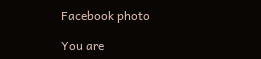Facebook photo

You are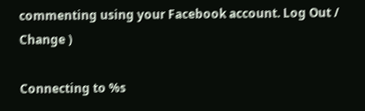commenting using your Facebook account. Log Out /  Change )

Connecting to %s